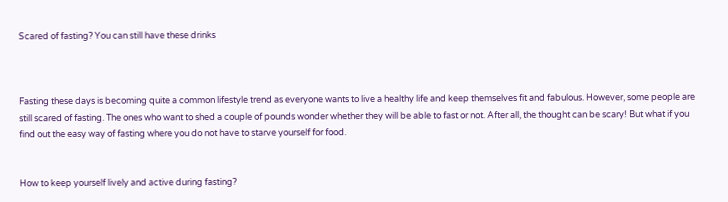Scared of fasting? You can still have these drinks



Fasting these days is becoming quite a common lifestyle trend as everyone wants to live a healthy life and keep themselves fit and fabulous. However, some people are still scared of fasting. The ones who want to shed a couple of pounds wonder whether they will be able to fast or not. After all, the thought can be scary! But what if you find out the easy way of fasting where you do not have to starve yourself for food.


How to keep yourself lively and active during fasting?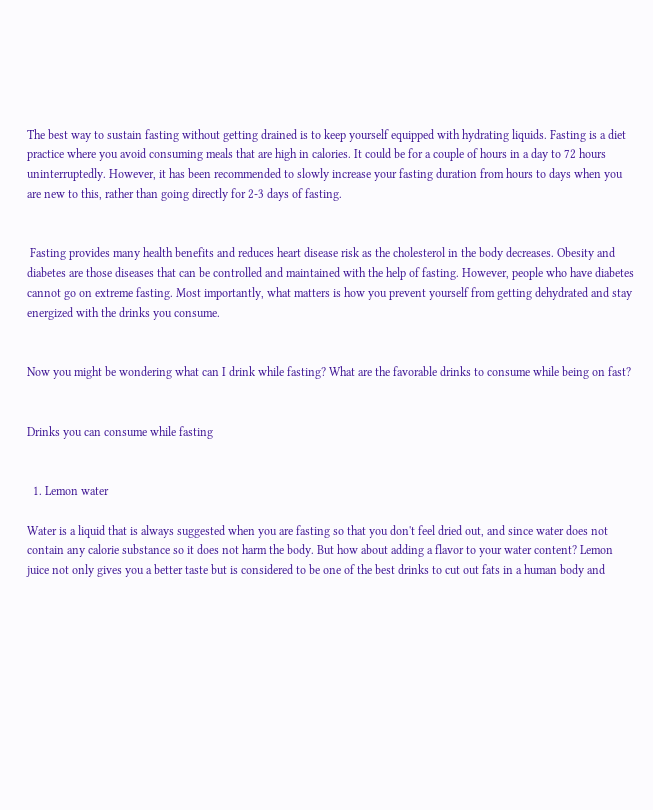The best way to sustain fasting without getting drained is to keep yourself equipped with hydrating liquids. Fasting is a diet practice where you avoid consuming meals that are high in calories. It could be for a couple of hours in a day to 72 hours uninterruptedly. However, it has been recommended to slowly increase your fasting duration from hours to days when you are new to this, rather than going directly for 2-3 days of fasting.


 Fasting provides many health benefits and reduces heart disease risk as the cholesterol in the body decreases. Obesity and diabetes are those diseases that can be controlled and maintained with the help of fasting. However, people who have diabetes cannot go on extreme fasting. Most importantly, what matters is how you prevent yourself from getting dehydrated and stay energized with the drinks you consume.


Now you might be wondering what can I drink while fasting? What are the favorable drinks to consume while being on fast?


Drinks you can consume while fasting


  1. Lemon water

Water is a liquid that is always suggested when you are fasting so that you don't feel dried out, and since water does not contain any calorie substance so it does not harm the body. But how about adding a flavor to your water content? Lemon juice not only gives you a better taste but is considered to be one of the best drinks to cut out fats in a human body and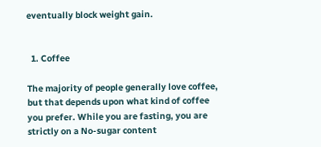eventually block weight gain.


  1. Coffee

The majority of people generally love coffee, but that depends upon what kind of coffee you prefer. While you are fasting, you are strictly on a No-sugar content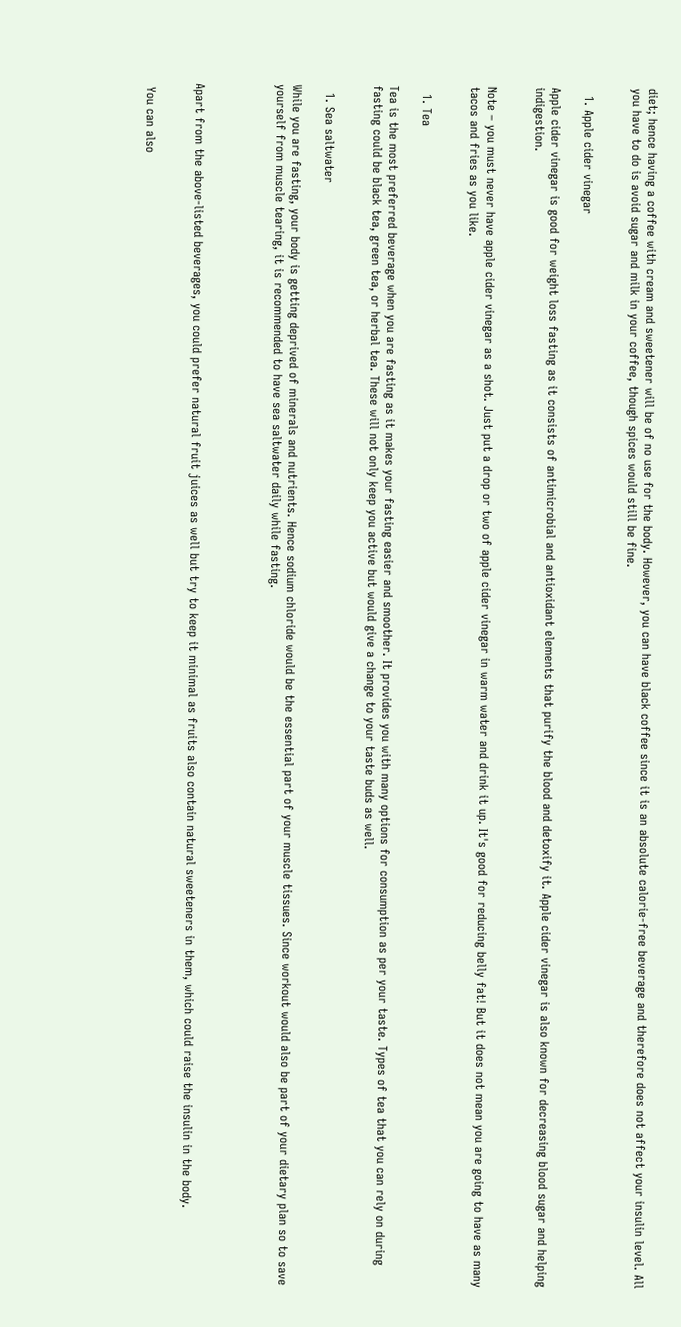diet; hence having a coffee with cream and sweetener will be of no use for the body. However, you can have black coffee since it is an absolute calorie-free beverage and therefore does not affect your insulin level. All you have to do is avoid sugar and milk in your coffee, though spices would still be fine.


  1. Apple cider vinegar

Apple cider vinegar is good for weight loss fasting as it consists of antimicrobial and antioxidant elements that purify the blood and detoxify it. Apple cider vinegar is also known for decreasing blood sugar and helping indigestion.


Note – you must never have apple cider vinegar as a shot. Just put a drop or two of apple cider vinegar in warm water and drink it up. It's good for reducing belly fat! But it does not mean you are going to have as many tacos and fries as you like.


  1. Tea

Tea is the most preferred beverage when you are fasting as it makes your fasting easier and smoother. It provides you with many options for consumption as per your taste. Types of tea that you can rely on during fasting could be black tea, green tea, or herbal tea. These will not only keep you active but would give a change to your taste buds as well.


  1. Sea saltwater

While you are fasting, your body is getting deprived of minerals and nutrients. Hence sodium chloride would be the essential part of your muscle tissues. Since workout would also be part of your dietary plan so to save yourself from muscle tearing, it is recommended to have sea saltwater daily while fasting.




Apart from the above-listed beverages, you could prefer natural fruit juices as well but try to keep it minimal as fruits also contain natural sweeteners in them, which could raise the insulin in the body.


 You can also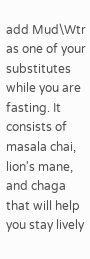add Mud\Wtr as one of your substitutes while you are fasting. It consists of masala chai, lion's mane, and chaga that will help you stay lively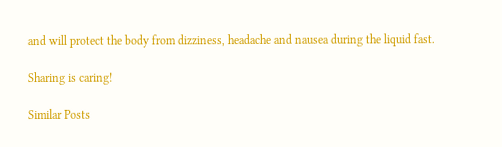and will protect the body from dizziness, headache and nausea during the liquid fast.

Sharing is caring!

Similar Posts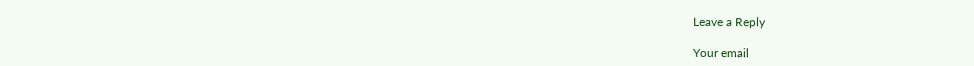Leave a Reply

Your email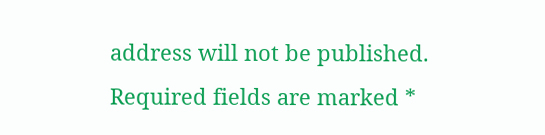address will not be published. Required fields are marked *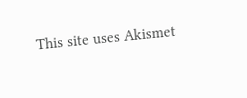This site uses Akismet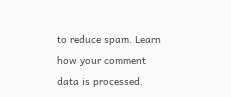to reduce spam. Learn how your comment data is processed.